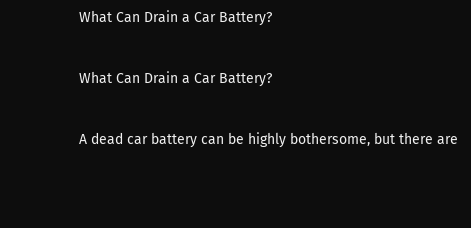What Can Drain a Car Battery?

What Can Drain a Car Battery?

A dead car battery can be highly bothersome, but there are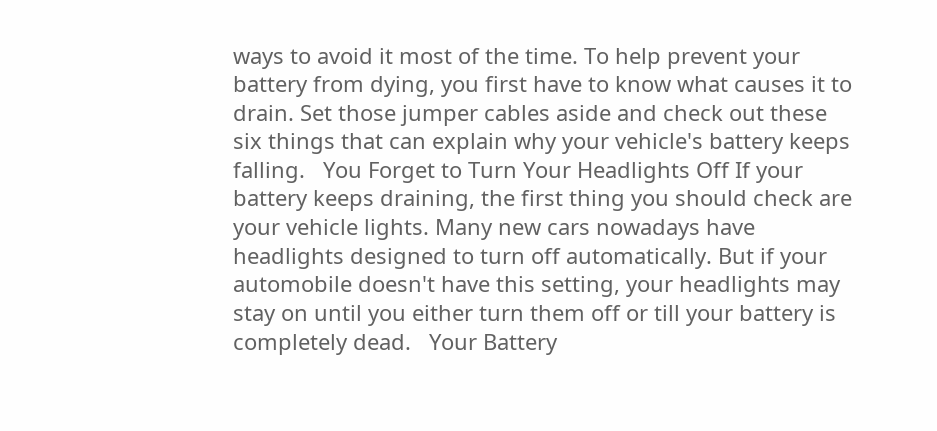ways to avoid it most of the time. To help prevent your battery from dying, you first have to know what causes it to drain. Set those jumper cables aside and check out these six things that can explain why your vehicle's battery keeps falling.   You Forget to Turn Your Headlights Off If your battery keeps draining, the first thing you should check are your vehicle lights. Many new cars nowadays have headlights designed to turn off automatically. But if your automobile doesn't have this setting, your headlights may stay on until you either turn them off or till your battery is completely dead.   Your Battery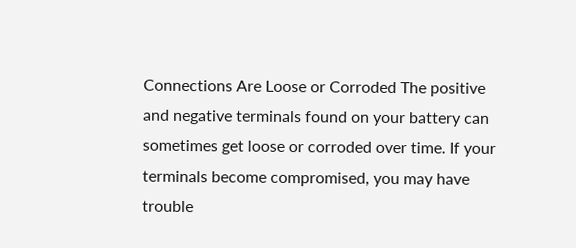Connections Are Loose or Corroded The positive and negative terminals found on your battery can sometimes get loose or corroded over time. If your terminals become compromised, you may have trouble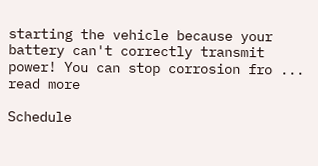starting the vehicle because your battery can't correctly transmit power! You can stop corrosion fro ... read more

Schedule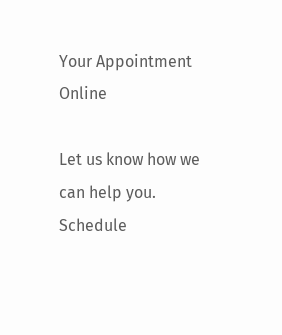Your Appointment Online

Let us know how we can help you. Schedule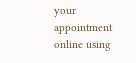your appointment online using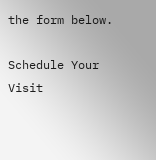the form below.

Schedule Your Visit